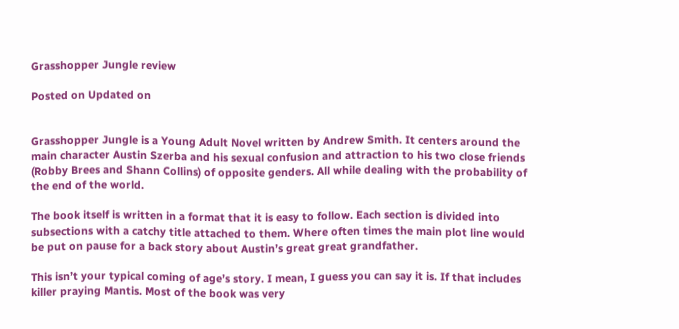Grasshopper Jungle review

Posted on Updated on


Grasshopper Jungle is a Young Adult Novel written by Andrew Smith. It centers around the main character Austin Szerba and his sexual confusion and attraction to his two close friends (Robby Brees and Shann Collins) of opposite genders. All while dealing with the probability of the end of the world.

The book itself is written in a format that it is easy to follow. Each section is divided into subsections with a catchy title attached to them. Where often times the main plot line would be put on pause for a back story about Austin’s great great grandfather.

This isn’t your typical coming of age’s story. I mean, I guess you can say it is. If that includes killer praying Mantis. Most of the book was very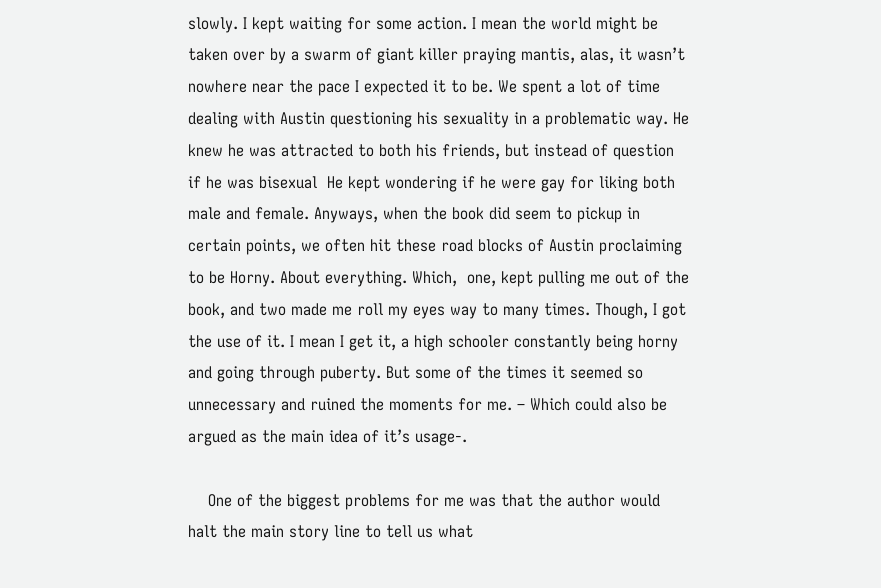slowly. I kept waiting for some action. I mean the world might be taken over by a swarm of giant killer praying mantis, alas, it wasn’t nowhere near the pace I expected it to be. We spent a lot of time dealing with Austin questioning his sexuality in a problematic way. He knew he was attracted to both his friends, but instead of question if he was bisexual  He kept wondering if he were gay for liking both male and female. Anyways, when the book did seem to pickup in certain points, we often hit these road blocks of Austin proclaiming to be Horny. About everything. Which,  one, kept pulling me out of the book, and two made me roll my eyes way to many times. Though, I got the use of it. I mean I get it, a high schooler constantly being horny and going through puberty. But some of the times it seemed so unnecessary and ruined the moments for me. – Which could also be argued as the main idea of it’s usage-.

    One of the biggest problems for me was that the author would halt the main story line to tell us what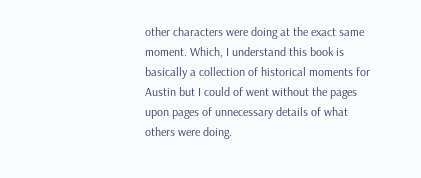other characters were doing at the exact same moment. Which, I understand this book is basically a collection of historical moments for Austin but I could of went without the pages upon pages of unnecessary details of what others were doing.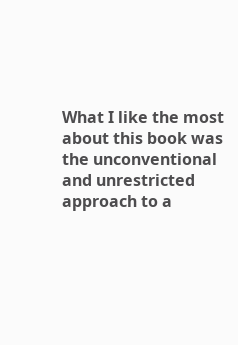What I like the most about this book was the unconventional and unrestricted approach to a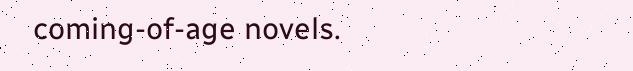coming-of-age novels.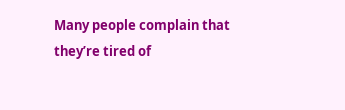Many people complain that they’re tired of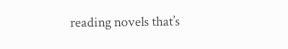reading novels that’s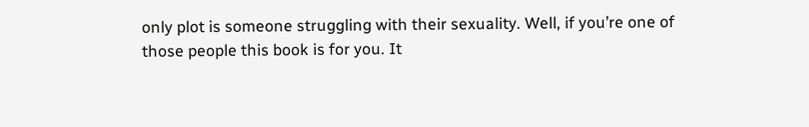only plot is someone struggling with their sexuality. Well, if you’re one of those people this book is for you. It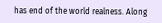has end of the world realness. Along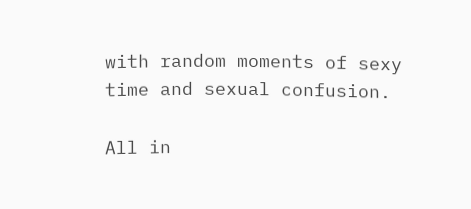with random moments of sexy time and sexual confusion.

All in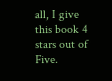all, I give this book 4 stars out of Five.